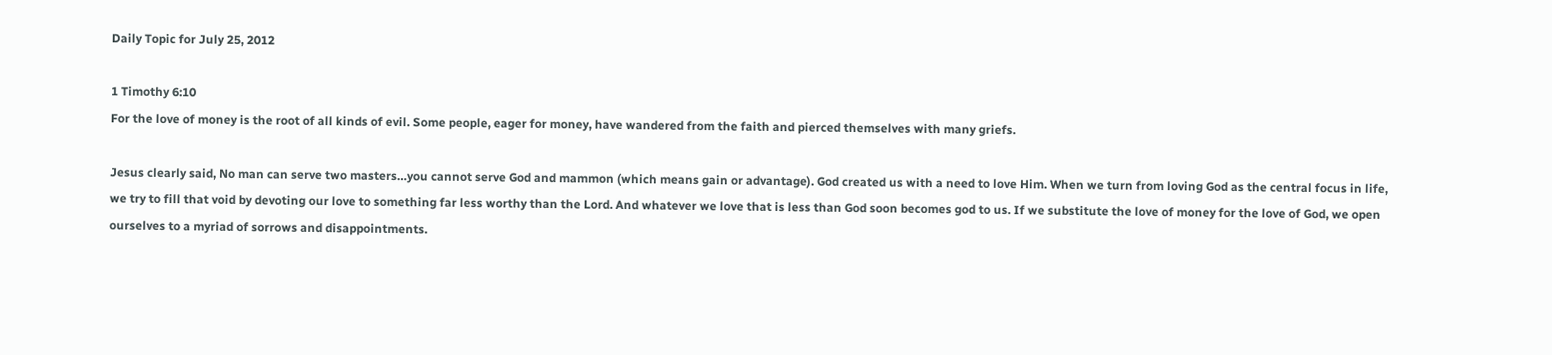Daily Topic for July 25, 2012

1 Timothy 6:10
For the love of money is the root of all kinds of evil. Some people, eager for money, have wandered from the faith and pierced themselves with many griefs.

Jesus clearly said, No man can serve two masters…you cannot serve God and mammon (which means gain or advantage). God created us with a need to love Him. When we turn from loving God as the central focus in life, we try to fill that void by devoting our love to something far less worthy than the Lord. And whatever we love that is less than God soon becomes god to us. If we substitute the love of money for the love of God, we open ourselves to a myriad of sorrows and disappointments.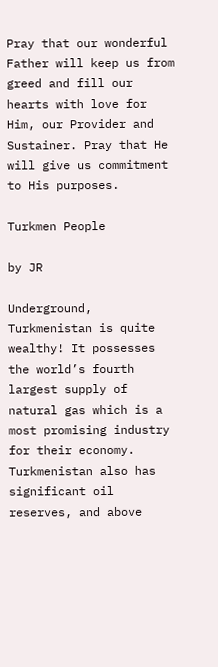Pray that our wonderful Father will keep us from greed and fill our hearts with love for Him, our Provider and Sustainer. Pray that He will give us commitment to His purposes.

Turkmen People

by JR

Underground, Turkmenistan is quite wealthy! It possesses the world’s fourth largest supply of natural gas which is a most promising industry for their economy. Turkmenistan also has significant oil reserves, and above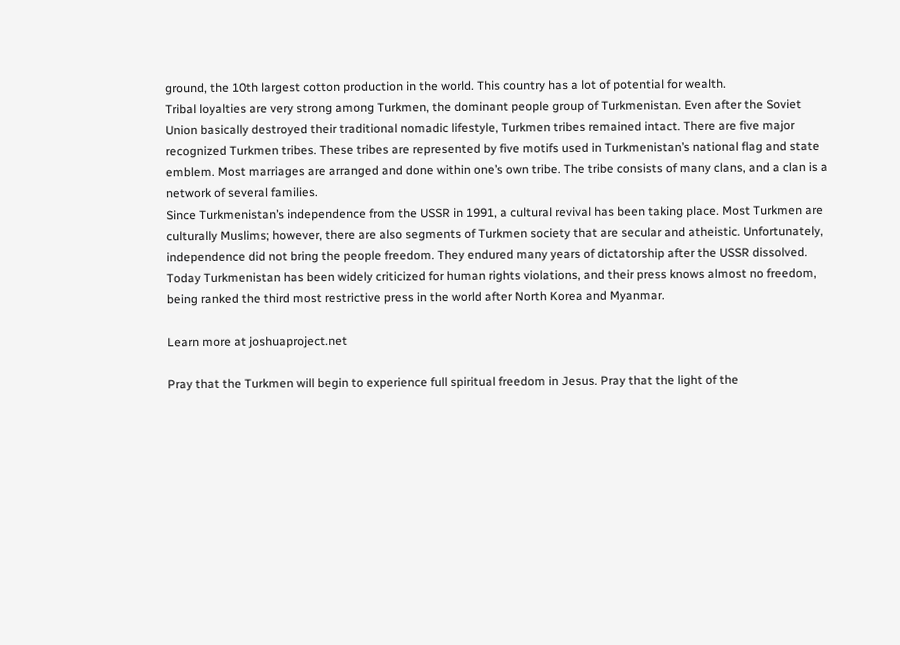ground, the 10th largest cotton production in the world. This country has a lot of potential for wealth.
Tribal loyalties are very strong among Turkmen, the dominant people group of Turkmenistan. Even after the Soviet Union basically destroyed their traditional nomadic lifestyle, Turkmen tribes remained intact. There are five major recognized Turkmen tribes. These tribes are represented by five motifs used in Turkmenistan’s national flag and state emblem. Most marriages are arranged and done within one’s own tribe. The tribe consists of many clans, and a clan is a network of several families.
Since Turkmenistan’s independence from the USSR in 1991, a cultural revival has been taking place. Most Turkmen are culturally Muslims; however, there are also segments of Turkmen society that are secular and atheistic. Unfortunately, independence did not bring the people freedom. They endured many years of dictatorship after the USSR dissolved. Today Turkmenistan has been widely criticized for human rights violations, and their press knows almost no freedom, being ranked the third most restrictive press in the world after North Korea and Myanmar.

Learn more at joshuaproject.net

Pray that the Turkmen will begin to experience full spiritual freedom in Jesus. Pray that the light of the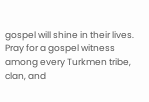gospel will shine in their lives. Pray for a gospel witness among every Turkmen tribe, clan, and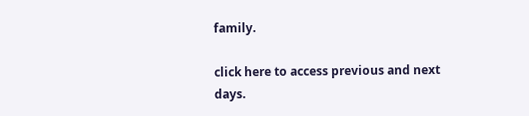family.

click here to access previous and next days.